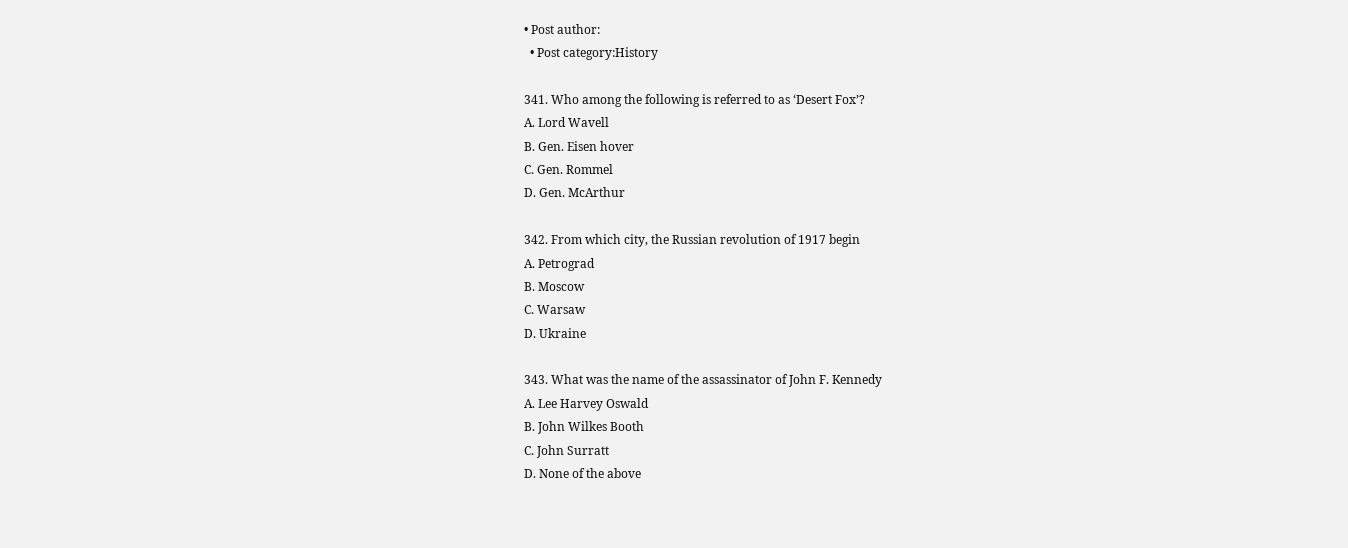• Post author:
  • Post category:History

341. Who among the following is referred to as ‘Desert Fox’?
A. Lord Wavell
B. Gen. Eisen hover
C. Gen. Rommel
D. Gen. McArthur

342. From which city, the Russian revolution of 1917 begin
A. Petrograd
B. Moscow
C. Warsaw
D. Ukraine

343. What was the name of the assassinator of John F. Kennedy
A. Lee Harvey Oswald
B. John Wilkes Booth
C. John Surratt
D. None of the above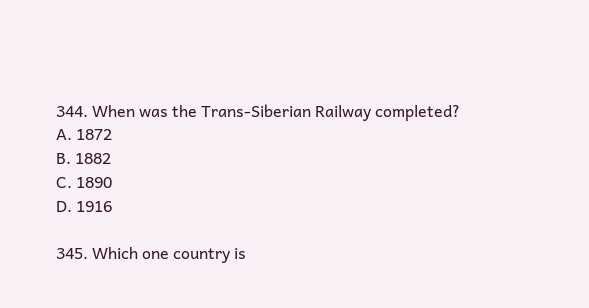344. When was the Trans-Siberian Railway completed?
A. 1872
B. 1882
C. 1890
D. 1916

345. Which one country is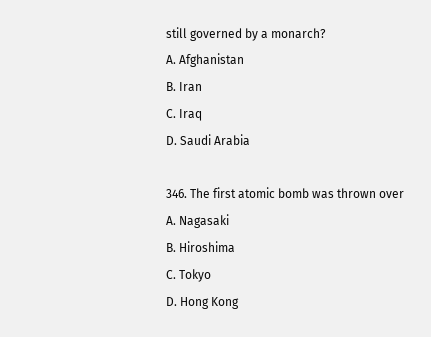still governed by a monarch?
A. Afghanistan
B. Iran
C. Iraq
D. Saudi Arabia

346. The first atomic bomb was thrown over
A. Nagasaki
B. Hiroshima
C. Tokyo
D. Hong Kong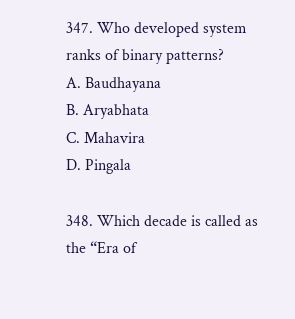347. Who developed system ranks of binary patterns?
A. Baudhayana
B. Aryabhata
C. Mahavira
D. Pingala

348. Which decade is called as the “Era of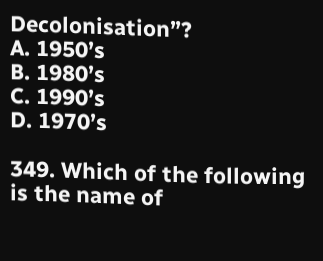Decolonisation”?
A. 1950’s
B. 1980’s
C. 1990’s
D. 1970’s

349. Which of the following is the name of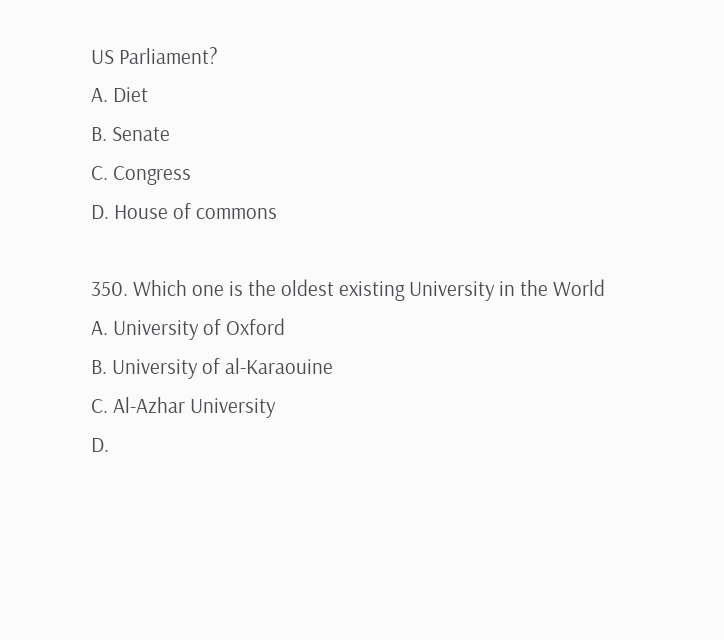US Parliament?
A. Diet
B. Senate
C. Congress
D. House of commons

350. Which one is the oldest existing University in the World
A. University of Oxford
B. University of al-Karaouine
C. Al-Azhar University
D.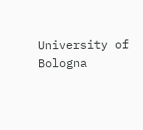University of Bologna